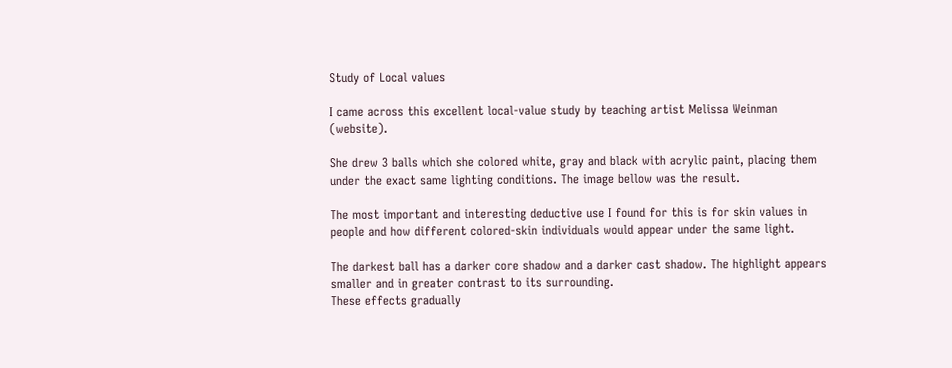Study of Local values

I came across this excellent local-value study by teaching artist Melissa Weinman (website).

She drew 3 balls which she colored white, gray and black with acrylic paint, placing them under the exact same lighting conditions. The image bellow was the result.

The most important and interesting deductive use I found for this is for skin values in people and how different colored-skin individuals would appear under the same light.

The darkest ball has a darker core shadow and a darker cast shadow. The highlight appears smaller and in greater contrast to its surrounding.
These effects gradually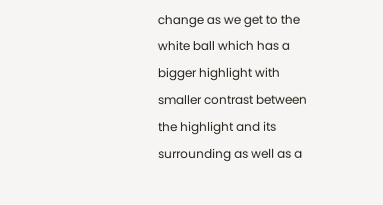change as we get to the white ball which has a bigger highlight with smaller contrast between the highlight and its surrounding as well as a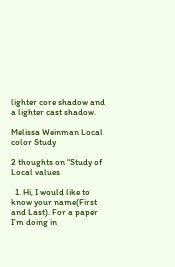lighter core shadow and a lighter cast shadow.

Melissa Weinman Local color Study

2 thoughts on “Study of Local values

  1. Hi, I would like to know your name(First and Last). For a paper I’m doing in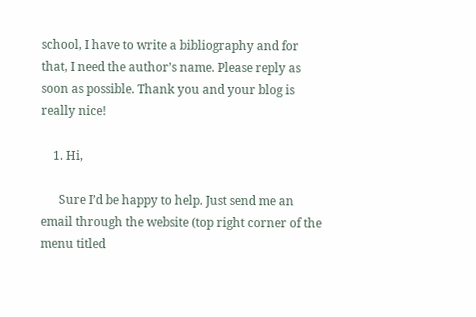school, I have to write a bibliography and for that, I need the author’s name. Please reply as soon as possible. Thank you and your blog is really nice!

    1. Hi,

      Sure I’d be happy to help. Just send me an email through the website (top right corner of the menu titled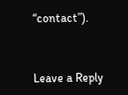“contact”).


Leave a Reply